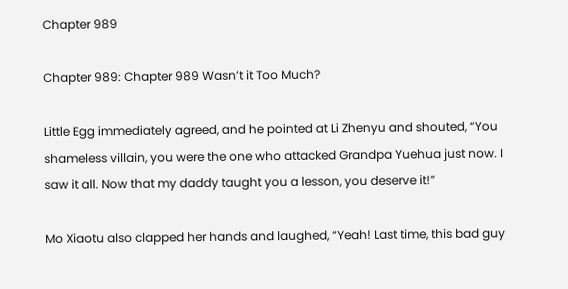Chapter 989

Chapter 989: Chapter 989 Wasn’t it Too Much?

Little Egg immediately agreed, and he pointed at Li Zhenyu and shouted, “You shameless villain, you were the one who attacked Grandpa Yuehua just now. I saw it all. Now that my daddy taught you a lesson, you deserve it!”

Mo Xiaotu also clapped her hands and laughed, “Yeah! Last time, this bad guy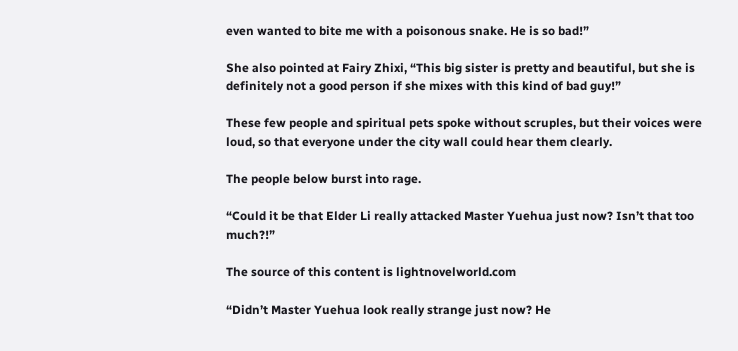even wanted to bite me with a poisonous snake. He is so bad!”

She also pointed at Fairy Zhixi, “This big sister is pretty and beautiful, but she is definitely not a good person if she mixes with this kind of bad guy!”

These few people and spiritual pets spoke without scruples, but their voices were loud, so that everyone under the city wall could hear them clearly.

The people below burst into rage.

“Could it be that Elder Li really attacked Master Yuehua just now? Isn’t that too much?!”

The source of this content is lightnovelworld.com

“Didn’t Master Yuehua look really strange just now? He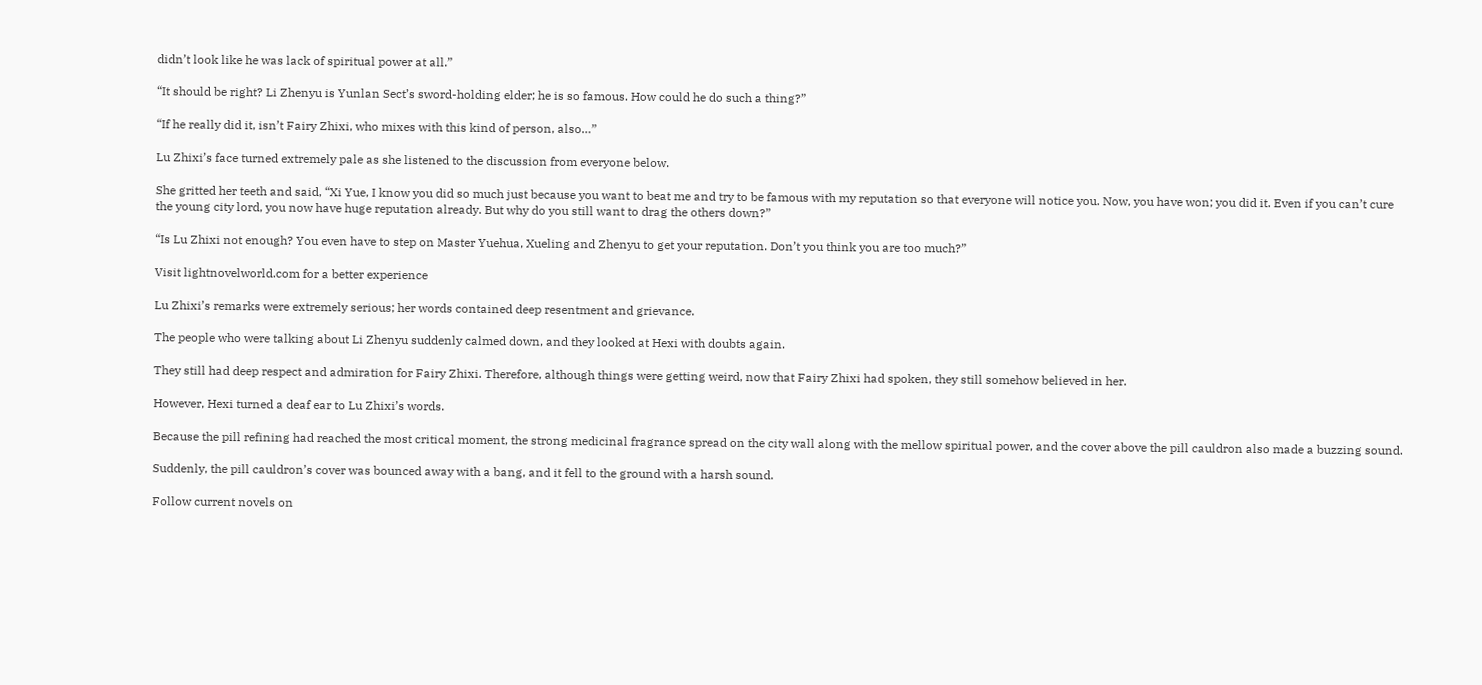didn’t look like he was lack of spiritual power at all.”

“It should be right? Li Zhenyu is Yunlan Sect’s sword-holding elder; he is so famous. How could he do such a thing?”

“If he really did it, isn’t Fairy Zhixi, who mixes with this kind of person, also…”

Lu Zhixi’s face turned extremely pale as she listened to the discussion from everyone below.

She gritted her teeth and said, “Xi Yue, I know you did so much just because you want to beat me and try to be famous with my reputation so that everyone will notice you. Now, you have won; you did it. Even if you can’t cure the young city lord, you now have huge reputation already. But why do you still want to drag the others down?”

“Is Lu Zhixi not enough? You even have to step on Master Yuehua, Xueling and Zhenyu to get your reputation. Don’t you think you are too much?”

Visit lightnovelworld.com for a better experience

Lu Zhixi’s remarks were extremely serious; her words contained deep resentment and grievance.

The people who were talking about Li Zhenyu suddenly calmed down, and they looked at Hexi with doubts again.

They still had deep respect and admiration for Fairy Zhixi. Therefore, although things were getting weird, now that Fairy Zhixi had spoken, they still somehow believed in her.

However, Hexi turned a deaf ear to Lu Zhixi’s words.

Because the pill refining had reached the most critical moment, the strong medicinal fragrance spread on the city wall along with the mellow spiritual power, and the cover above the pill cauldron also made a buzzing sound.

Suddenly, the pill cauldron’s cover was bounced away with a bang, and it fell to the ground with a harsh sound.

Follow current novels on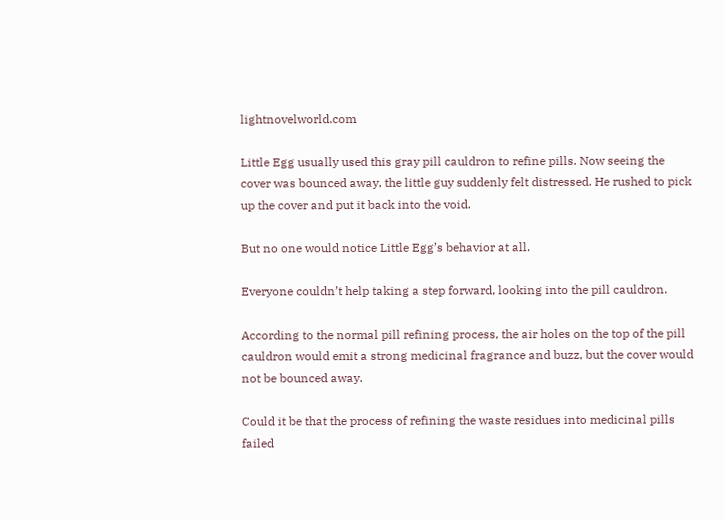lightnovelworld.com

Little Egg usually used this gray pill cauldron to refine pills. Now seeing the cover was bounced away, the little guy suddenly felt distressed. He rushed to pick up the cover and put it back into the void.

But no one would notice Little Egg’s behavior at all.

Everyone couldn’t help taking a step forward, looking into the pill cauldron.

According to the normal pill refining process, the air holes on the top of the pill cauldron would emit a strong medicinal fragrance and buzz, but the cover would not be bounced away.

Could it be that the process of refining the waste residues into medicinal pills failed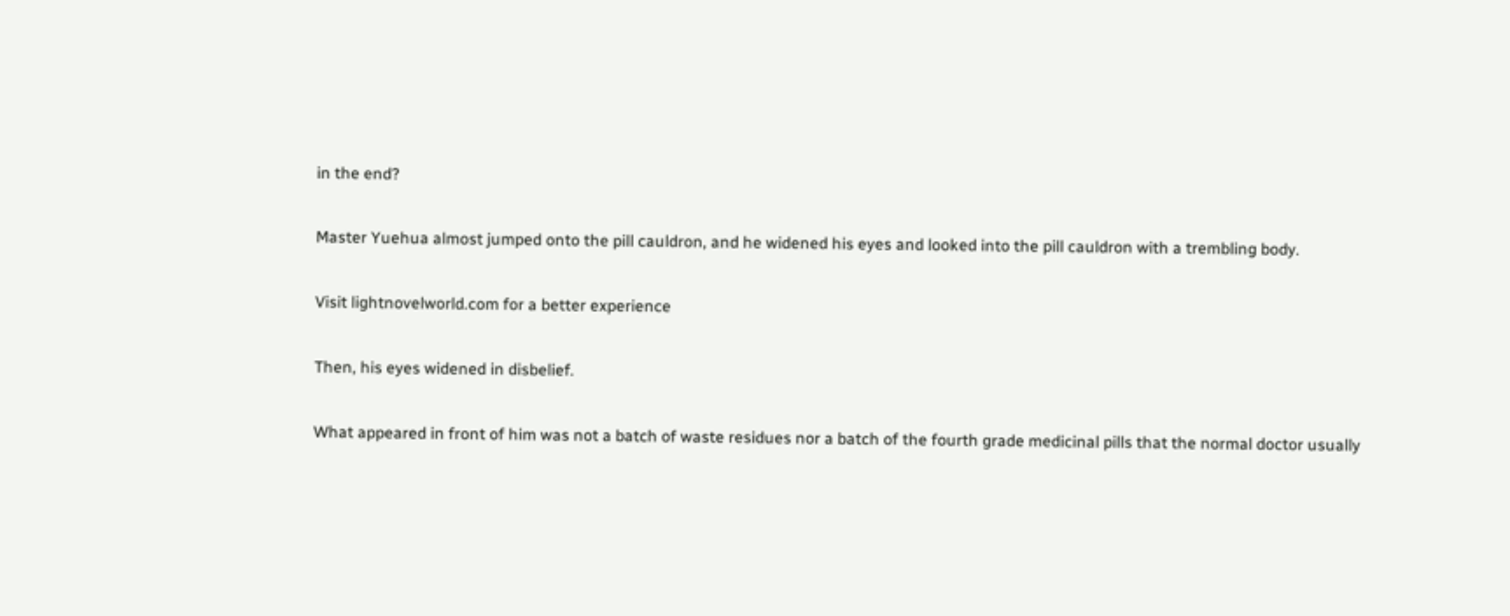in the end?

Master Yuehua almost jumped onto the pill cauldron, and he widened his eyes and looked into the pill cauldron with a trembling body.

Visit lightnovelworld.com for a better experience

Then, his eyes widened in disbelief.

What appeared in front of him was not a batch of waste residues nor a batch of the fourth grade medicinal pills that the normal doctor usually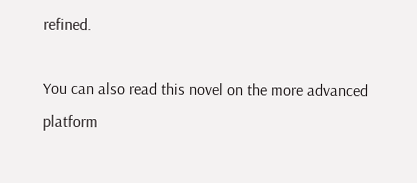refined.

You can also read this novel on the more advanced platform